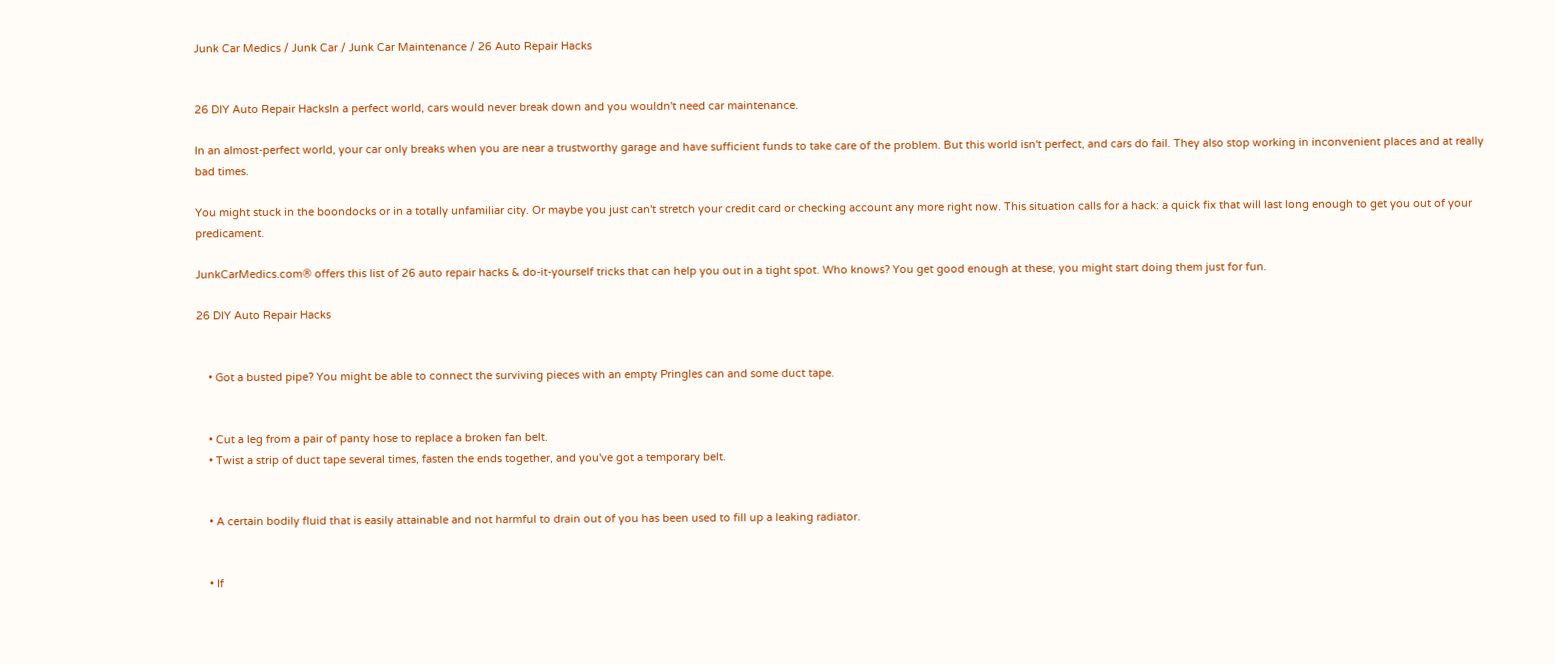Junk Car Medics / Junk Car / Junk Car Maintenance / 26 Auto Repair Hacks


26 DIY Auto Repair HacksIn a perfect world, cars would never break down and you wouldn't need car maintenance.

In an almost-perfect world, your car only breaks when you are near a trustworthy garage and have sufficient funds to take care of the problem. But this world isn't perfect, and cars do fail. They also stop working in inconvenient places and at really bad times.

You might stuck in the boondocks or in a totally unfamiliar city. Or maybe you just can't stretch your credit card or checking account any more right now. This situation calls for a hack: a quick fix that will last long enough to get you out of your predicament.

JunkCarMedics.com® offers this list of 26 auto repair hacks & do-it-yourself tricks that can help you out in a tight spot. Who knows? You get good enough at these, you might start doing them just for fun.

26 DIY Auto Repair Hacks


    • Got a busted pipe? You might be able to connect the surviving pieces with an empty Pringles can and some duct tape.


    • Cut a leg from a pair of panty hose to replace a broken fan belt.
    • Twist a strip of duct tape several times, fasten the ends together, and you've got a temporary belt.


    • A certain bodily fluid that is easily attainable and not harmful to drain out of you has been used to fill up a leaking radiator.


    • If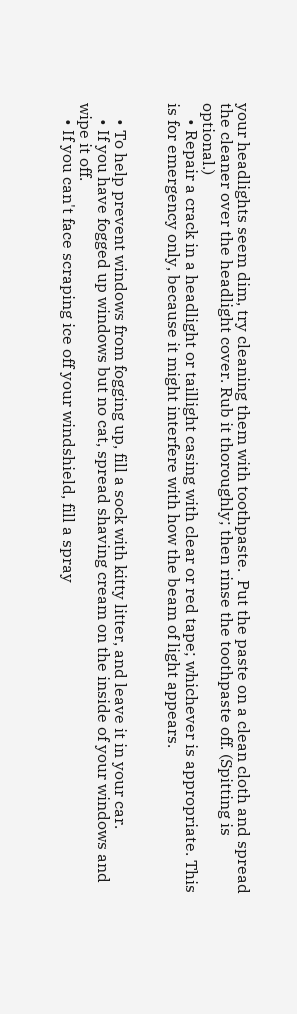your headlights seem dim, try cleaning them with toothpaste.  Put the paste on a clean cloth and spread the cleaner over the headlight cover. Rub it thoroughly; then rinse the toothpaste off. (Spitting is optional.)
    • Repair a crack in a headlight or taillight casing with clear or red tape; whichever is appropriate. This is for emergency only, because it might interfere with how the beam of light appears.


    • To help prevent windows from fogging up, fill a sock with kitty litter, and leave it in your car.
    • If you have fogged up windows but no cat, spread shaving cream on the inside of your windows and wipe it off.
    • If you can't face scraping ice off your windshield, fill a spray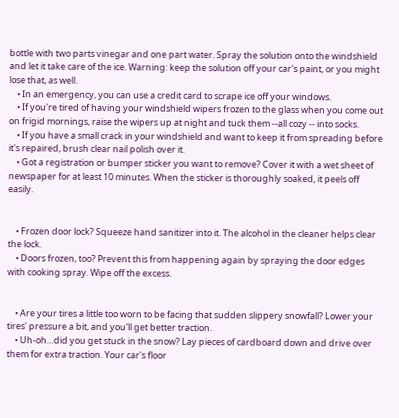bottle with two parts vinegar and one part water. Spray the solution onto the windshield and let it take care of the ice. Warning: keep the solution off your car's paint, or you might lose that, as well.
    • In an emergency, you can use a credit card to scrape ice off your windows.
    • If you're tired of having your windshield wipers frozen to the glass when you come out on frigid mornings, raise the wipers up at night and tuck them --all cozy -- into socks.
    • If you have a small crack in your windshield and want to keep it from spreading before it's repaired, brush clear nail polish over it.
    • Got a registration or bumper sticker you want to remove? Cover it with a wet sheet of newspaper for at least 10 minutes. When the sticker is thoroughly soaked, it peels off easily.


    • Frozen door lock? Squeeze hand sanitizer into it. The alcohol in the cleaner helps clear the lock.
    • Doors frozen, too? Prevent this from happening again by spraying the door edges with cooking spray. Wipe off the excess.


    • Are your tires a little too worn to be facing that sudden slippery snowfall? Lower your tires' pressure a bit, and you'll get better traction.
    • Uh-oh…did you get stuck in the snow? Lay pieces of cardboard down and drive over them for extra traction. Your car's floor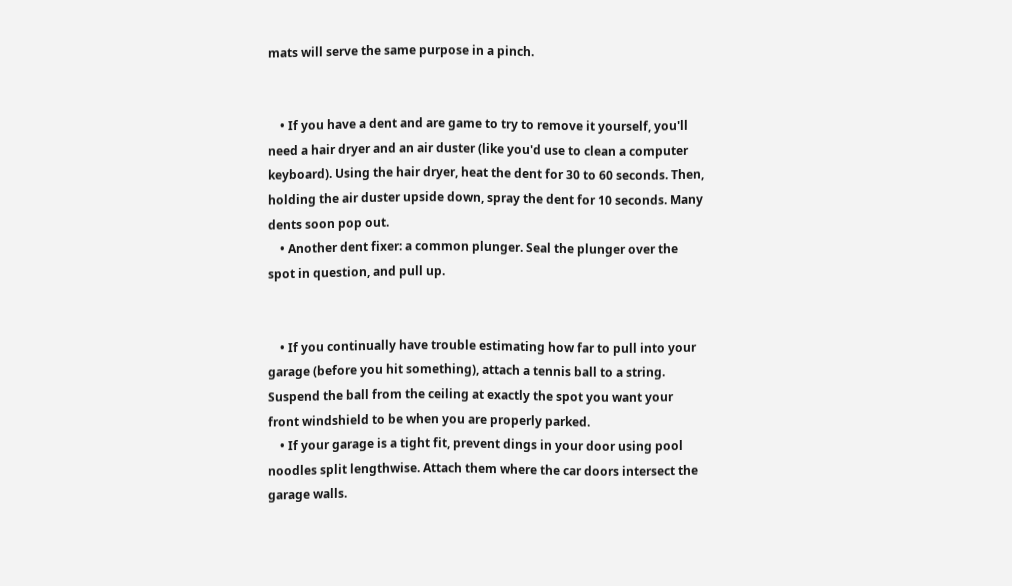mats will serve the same purpose in a pinch.


    • If you have a dent and are game to try to remove it yourself, you'll need a hair dryer and an air duster (like you'd use to clean a computer keyboard). Using the hair dryer, heat the dent for 30 to 60 seconds. Then, holding the air duster upside down, spray the dent for 10 seconds. Many dents soon pop out.
    • Another dent fixer: a common plunger. Seal the plunger over the spot in question, and pull up.


    • If you continually have trouble estimating how far to pull into your garage (before you hit something), attach a tennis ball to a string. Suspend the ball from the ceiling at exactly the spot you want your front windshield to be when you are properly parked.
    • If your garage is a tight fit, prevent dings in your door using pool noodles split lengthwise. Attach them where the car doors intersect the garage walls.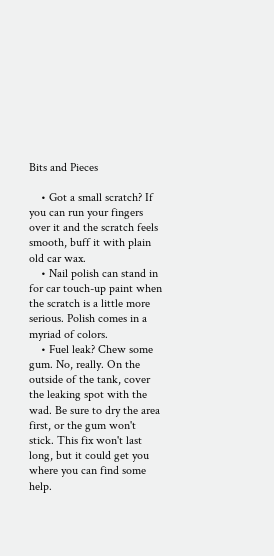Bits and Pieces

    • Got a small scratch? If you can run your fingers over it and the scratch feels smooth, buff it with plain old car wax.
    • Nail polish can stand in for car touch-up paint when the scratch is a little more serious. Polish comes in a myriad of colors.
    • Fuel leak? Chew some gum. No, really. On the outside of the tank, cover the leaking spot with the wad. Be sure to dry the area first, or the gum won't stick. This fix won't last long, but it could get you where you can find some help.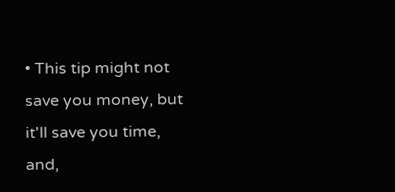• This tip might not save you money, but it'll save you time, and,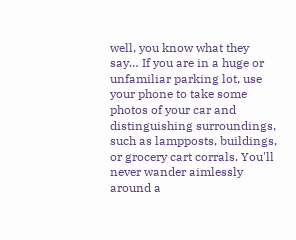well, you know what they say… If you are in a huge or unfamiliar parking lot, use your phone to take some photos of your car and distinguishing surroundings, such as lampposts, buildings, or grocery cart corrals. You'll never wander aimlessly around a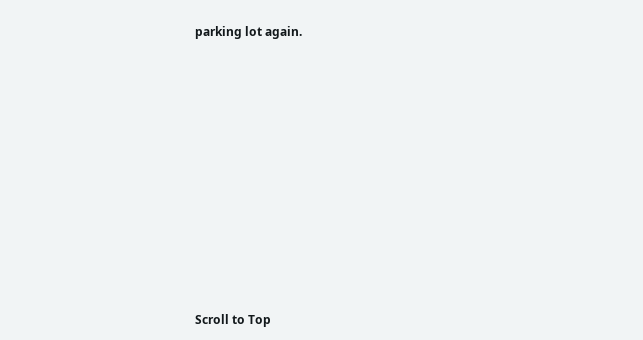parking lot again.












Scroll to Top